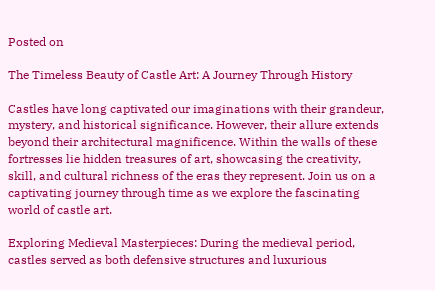Posted on

The Timeless Beauty of Castle Art: A Journey Through History

Castles have long captivated our imaginations with their grandeur, mystery, and historical significance. However, their allure extends beyond their architectural magnificence. Within the walls of these fortresses lie hidden treasures of art, showcasing the creativity, skill, and cultural richness of the eras they represent. Join us on a captivating journey through time as we explore the fascinating world of castle art.

Exploring Medieval Masterpieces: During the medieval period, castles served as both defensive structures and luxurious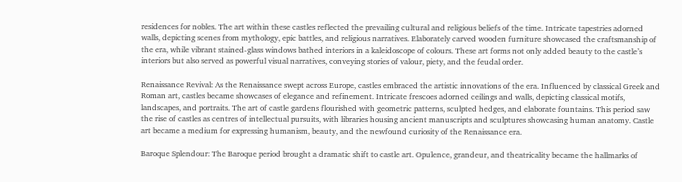residences for nobles. The art within these castles reflected the prevailing cultural and religious beliefs of the time. Intricate tapestries adorned walls, depicting scenes from mythology, epic battles, and religious narratives. Elaborately carved wooden furniture showcased the craftsmanship of the era, while vibrant stained-glass windows bathed interiors in a kaleidoscope of colours. These art forms not only added beauty to the castle’s interiors but also served as powerful visual narratives, conveying stories of valour, piety, and the feudal order.

Renaissance Revival: As the Renaissance swept across Europe, castles embraced the artistic innovations of the era. Influenced by classical Greek and Roman art, castles became showcases of elegance and refinement. Intricate frescoes adorned ceilings and walls, depicting classical motifs, landscapes, and portraits. The art of castle gardens flourished with geometric patterns, sculpted hedges, and elaborate fountains. This period saw the rise of castles as centres of intellectual pursuits, with libraries housing ancient manuscripts and sculptures showcasing human anatomy. Castle art became a medium for expressing humanism, beauty, and the newfound curiosity of the Renaissance era.

Baroque Splendour: The Baroque period brought a dramatic shift to castle art. Opulence, grandeur, and theatricality became the hallmarks of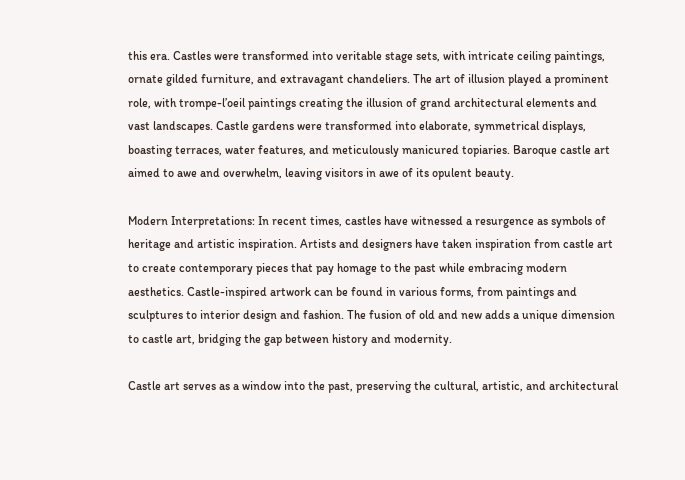this era. Castles were transformed into veritable stage sets, with intricate ceiling paintings, ornate gilded furniture, and extravagant chandeliers. The art of illusion played a prominent role, with trompe-l’oeil paintings creating the illusion of grand architectural elements and vast landscapes. Castle gardens were transformed into elaborate, symmetrical displays, boasting terraces, water features, and meticulously manicured topiaries. Baroque castle art aimed to awe and overwhelm, leaving visitors in awe of its opulent beauty.

Modern Interpretations: In recent times, castles have witnessed a resurgence as symbols of heritage and artistic inspiration. Artists and designers have taken inspiration from castle art to create contemporary pieces that pay homage to the past while embracing modern aesthetics. Castle-inspired artwork can be found in various forms, from paintings and sculptures to interior design and fashion. The fusion of old and new adds a unique dimension to castle art, bridging the gap between history and modernity.

Castle art serves as a window into the past, preserving the cultural, artistic, and architectural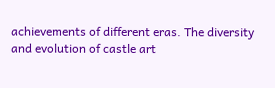achievements of different eras. The diversity and evolution of castle art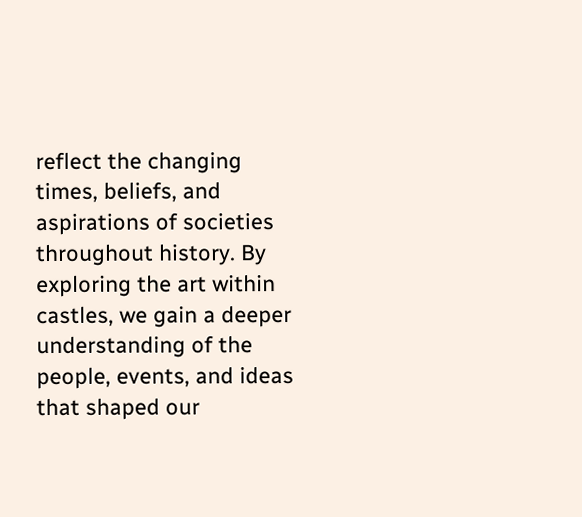reflect the changing times, beliefs, and aspirations of societies throughout history. By exploring the art within castles, we gain a deeper understanding of the people, events, and ideas that shaped our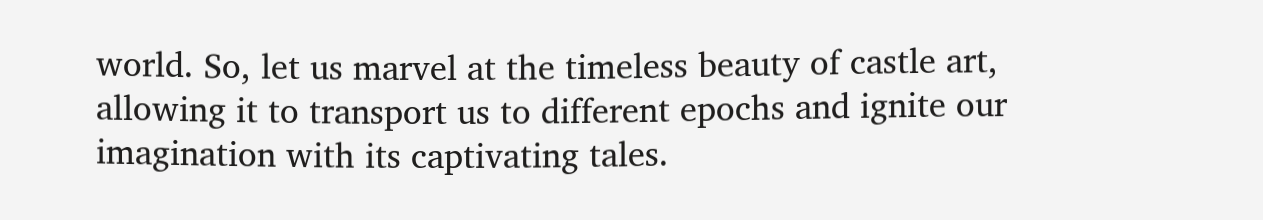world. So, let us marvel at the timeless beauty of castle art, allowing it to transport us to different epochs and ignite our imagination with its captivating tales.